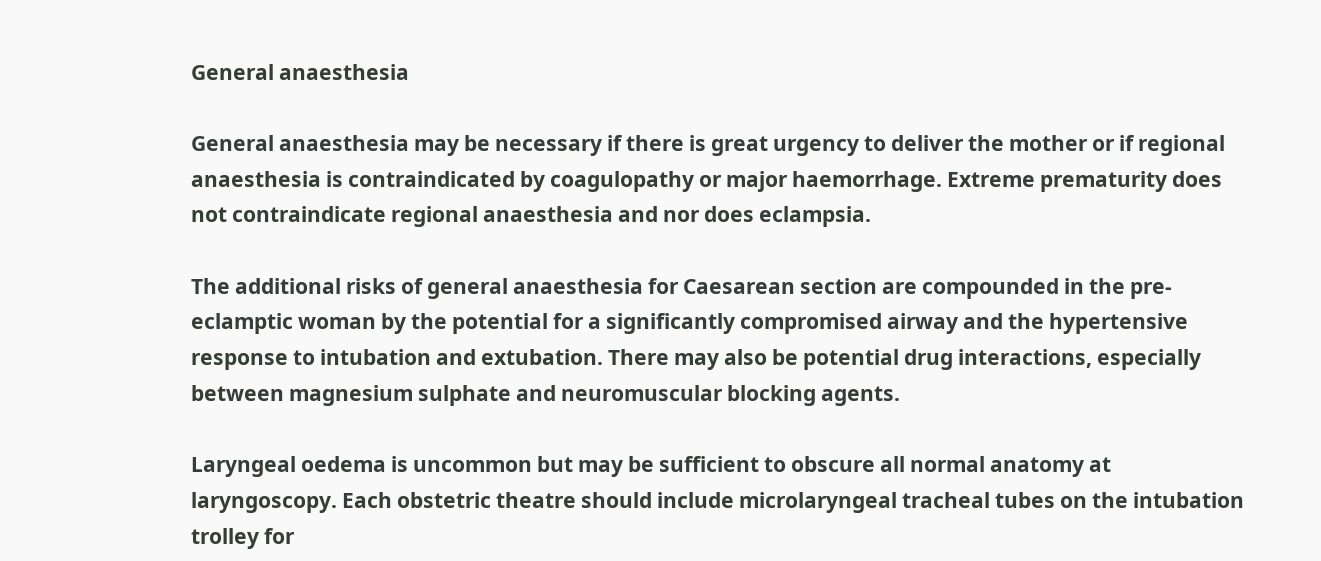General anaesthesia

General anaesthesia may be necessary if there is great urgency to deliver the mother or if regional anaesthesia is contraindicated by coagulopathy or major haemorrhage. Extreme prematurity does not contraindicate regional anaesthesia and nor does eclampsia.

The additional risks of general anaesthesia for Caesarean section are compounded in the pre-eclamptic woman by the potential for a significantly compromised airway and the hypertensive response to intubation and extubation. There may also be potential drug interactions, especially between magnesium sulphate and neuromuscular blocking agents.

Laryngeal oedema is uncommon but may be sufficient to obscure all normal anatomy at laryngoscopy. Each obstetric theatre should include microlaryngeal tracheal tubes on the intubation trolley for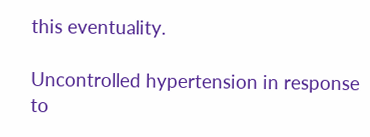this eventuality.

Uncontrolled hypertension in response to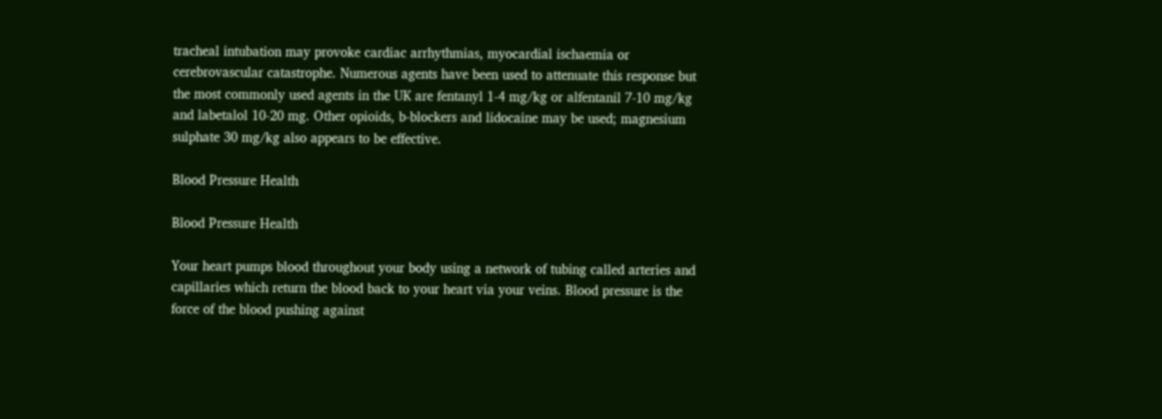tracheal intubation may provoke cardiac arrhythmias, myocardial ischaemia or cerebrovascular catastrophe. Numerous agents have been used to attenuate this response but the most commonly used agents in the UK are fentanyl 1-4 mg/kg or alfentanil 7-10 mg/kg and labetalol 10-20 mg. Other opioids, b-blockers and lidocaine may be used; magnesium sulphate 30 mg/kg also appears to be effective.

Blood Pressure Health

Blood Pressure Health

Your heart pumps blood throughout your body using a network of tubing called arteries and capillaries which return the blood back to your heart via your veins. Blood pressure is the force of the blood pushing against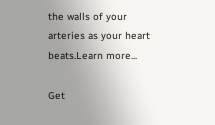the walls of your arteries as your heart beats.Learn more...

Get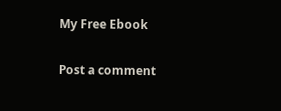My Free Ebook

Post a comment